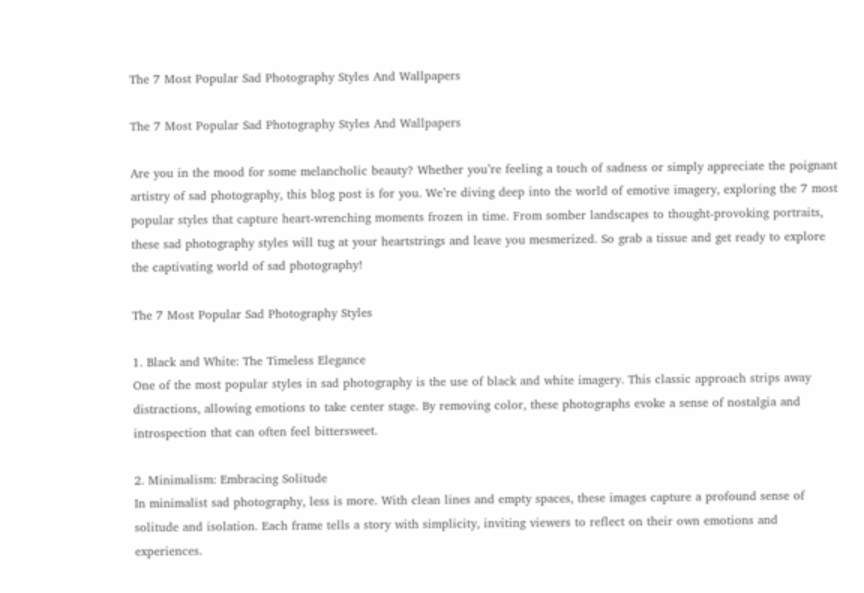The 7 Most Popular Sad Photography Styles And Wallpapers

The 7 Most Popular Sad Photography Styles And Wallpapers

Are you in the mood for some melancholic beauty? Whether you’re feeling a touch of sadness or simply appreciate the poignant artistry of sad photography, this blog post is for you. We’re diving deep into the world of emotive imagery, exploring the 7 most popular styles that capture heart-wrenching moments frozen in time. From somber landscapes to thought-provoking portraits, these sad photography styles will tug at your heartstrings and leave you mesmerized. So grab a tissue and get ready to explore the captivating world of sad photography!

The 7 Most Popular Sad Photography Styles

1. Black and White: The Timeless Elegance
One of the most popular styles in sad photography is the use of black and white imagery. This classic approach strips away distractions, allowing emotions to take center stage. By removing color, these photographs evoke a sense of nostalgia and introspection that can often feel bittersweet.

2. Minimalism: Embracing Solitude
In minimalist sad photography, less is more. With clean lines and empty spaces, these images capture a profound sense of solitude and isolation. Each frame tells a story with simplicity, inviting viewers to reflect on their own emotions and experiences.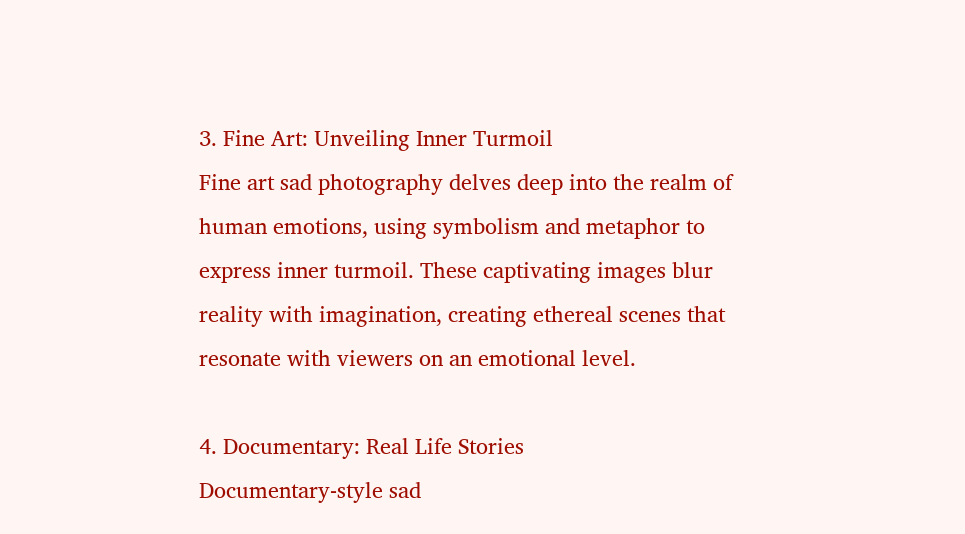3. Fine Art: Unveiling Inner Turmoil
Fine art sad photography delves deep into the realm of human emotions, using symbolism and metaphor to express inner turmoil. These captivating images blur reality with imagination, creating ethereal scenes that resonate with viewers on an emotional level.

4. Documentary: Real Life Stories
Documentary-style sad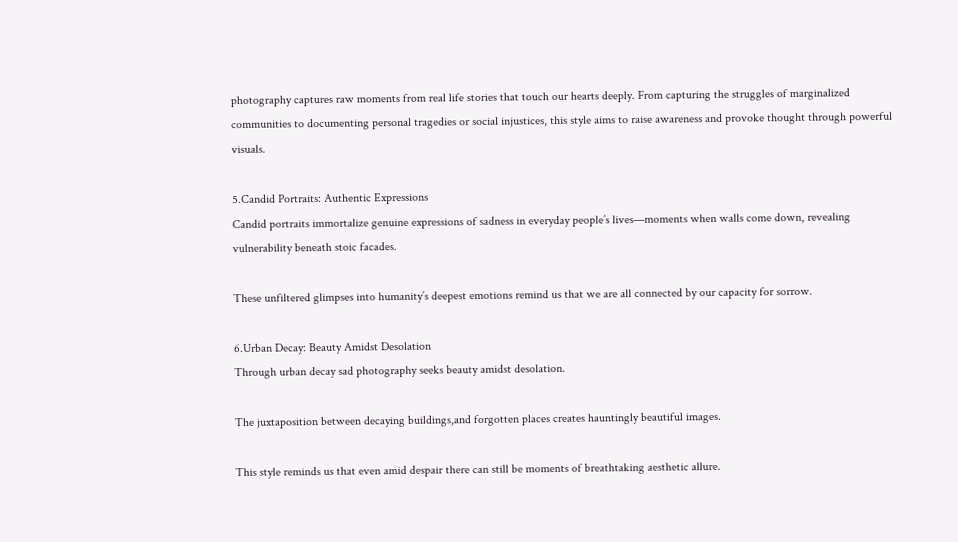photography captures raw moments from real life stories that touch our hearts deeply. From capturing the struggles of marginalized communities to documenting personal tragedies or social injustices, this style aims to raise awareness and provoke thought through powerful visuals.

5.Candid Portraits: Authentic Expressions
Candid portraits immortalize genuine expressions of sadness in everyday people’s lives—moments when walls come down, revealing vulnerability beneath stoic facades.

These unfiltered glimpses into humanity’s deepest emotions remind us that we are all connected by our capacity for sorrow.

6.Urban Decay: Beauty Amidst Desolation
Through urban decay sad photography seeks beauty amidst desolation.

The juxtaposition between decaying buildings,and forgotten places creates hauntingly beautiful images.

This style reminds us that even amid despair there can still be moments of breathtaking aesthetic allure.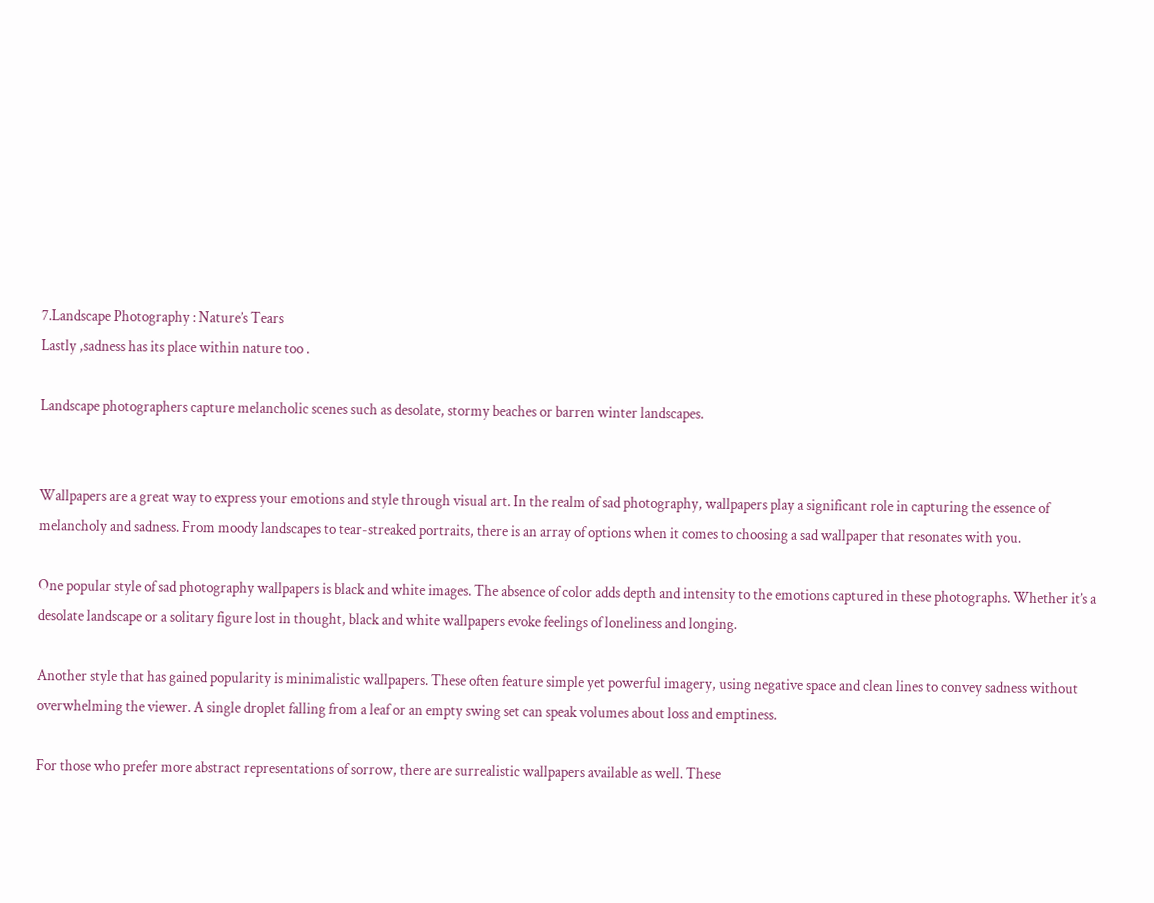7.Landscape Photography : Nature’s Tears
Lastly ,sadness has its place within nature too .

Landscape photographers capture melancholic scenes such as desolate, stormy beaches or barren winter landscapes.


Wallpapers are a great way to express your emotions and style through visual art. In the realm of sad photography, wallpapers play a significant role in capturing the essence of melancholy and sadness. From moody landscapes to tear-streaked portraits, there is an array of options when it comes to choosing a sad wallpaper that resonates with you.

One popular style of sad photography wallpapers is black and white images. The absence of color adds depth and intensity to the emotions captured in these photographs. Whether it’s a desolate landscape or a solitary figure lost in thought, black and white wallpapers evoke feelings of loneliness and longing.

Another style that has gained popularity is minimalistic wallpapers. These often feature simple yet powerful imagery, using negative space and clean lines to convey sadness without overwhelming the viewer. A single droplet falling from a leaf or an empty swing set can speak volumes about loss and emptiness.

For those who prefer more abstract representations of sorrow, there are surrealistic wallpapers available as well. These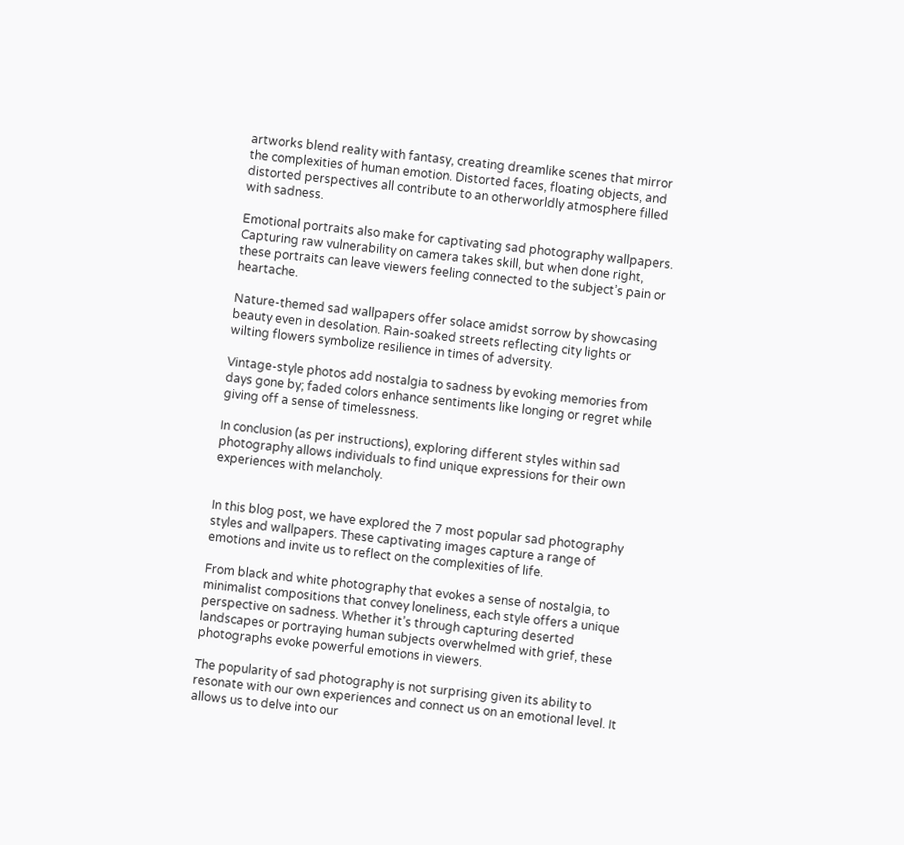artworks blend reality with fantasy, creating dreamlike scenes that mirror the complexities of human emotion. Distorted faces, floating objects, and distorted perspectives all contribute to an otherworldly atmosphere filled with sadness.

Emotional portraits also make for captivating sad photography wallpapers. Capturing raw vulnerability on camera takes skill, but when done right, these portraits can leave viewers feeling connected to the subject’s pain or heartache.

Nature-themed sad wallpapers offer solace amidst sorrow by showcasing beauty even in desolation. Rain-soaked streets reflecting city lights or wilting flowers symbolize resilience in times of adversity.

Vintage-style photos add nostalgia to sadness by evoking memories from days gone by; faded colors enhance sentiments like longing or regret while giving off a sense of timelessness.

In conclusion (as per instructions), exploring different styles within sad photography allows individuals to find unique expressions for their own experiences with melancholy.


In this blog post, we have explored the 7 most popular sad photography styles and wallpapers. These captivating images capture a range of emotions and invite us to reflect on the complexities of life.

From black and white photography that evokes a sense of nostalgia, to minimalist compositions that convey loneliness, each style offers a unique perspective on sadness. Whether it’s through capturing deserted landscapes or portraying human subjects overwhelmed with grief, these photographs evoke powerful emotions in viewers.

The popularity of sad photography is not surprising given its ability to resonate with our own experiences and connect us on an emotional level. It allows us to delve into our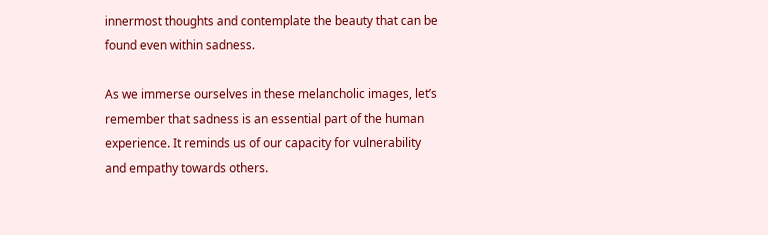innermost thoughts and contemplate the beauty that can be found even within sadness.

As we immerse ourselves in these melancholic images, let’s remember that sadness is an essential part of the human experience. It reminds us of our capacity for vulnerability and empathy towards others.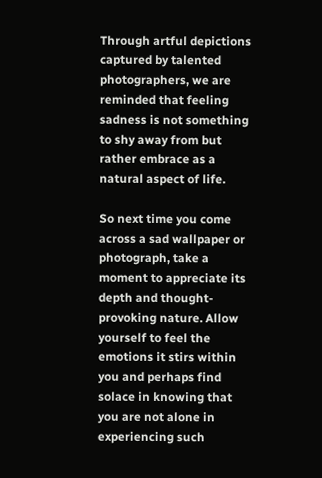Through artful depictions captured by talented photographers, we are reminded that feeling sadness is not something to shy away from but rather embrace as a natural aspect of life.

So next time you come across a sad wallpaper or photograph, take a moment to appreciate its depth and thought-provoking nature. Allow yourself to feel the emotions it stirs within you and perhaps find solace in knowing that you are not alone in experiencing such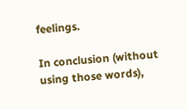feelings.

In conclusion (without using those words),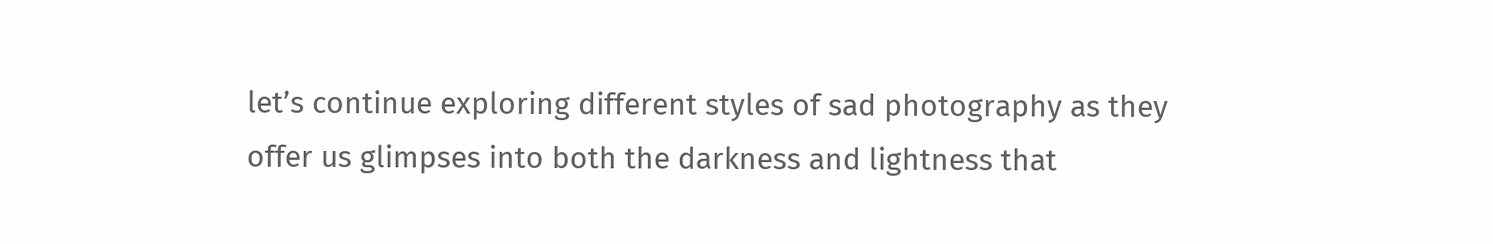let’s continue exploring different styles of sad photography as they offer us glimpses into both the darkness and lightness that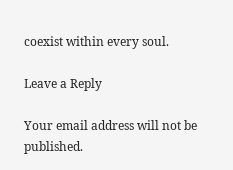coexist within every soul.

Leave a Reply

Your email address will not be published.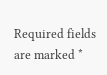Required fields are marked *